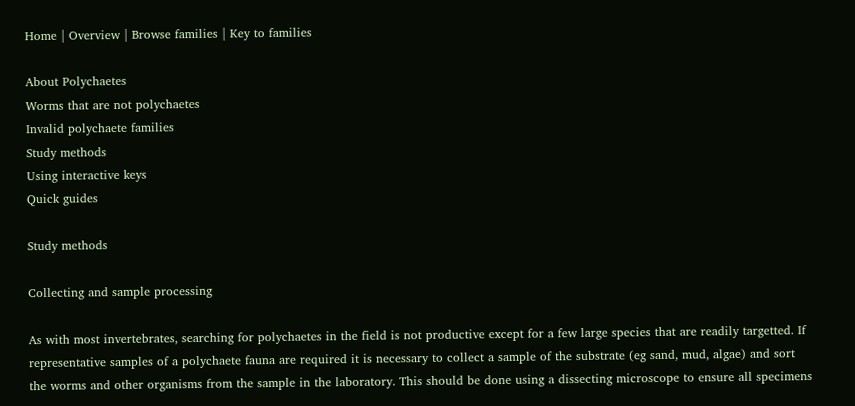Home | Overview | Browse families | Key to families

About Polychaetes
Worms that are not polychaetes
Invalid polychaete families
Study methods
Using interactive keys
Quick guides

Study methods

Collecting and sample processing

As with most invertebrates, searching for polychaetes in the field is not productive except for a few large species that are readily targetted. If representative samples of a polychaete fauna are required it is necessary to collect a sample of the substrate (eg sand, mud, algae) and sort the worms and other organisms from the sample in the laboratory. This should be done using a dissecting microscope to ensure all specimens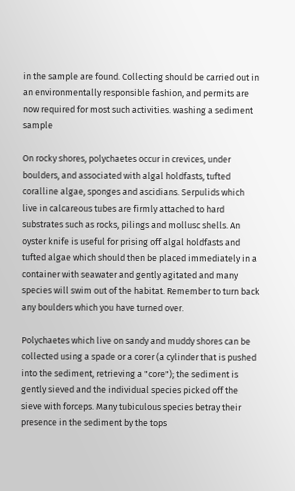in the sample are found. Collecting should be carried out in an environmentally responsible fashion, and permits are now required for most such activities. washing a sediment sample

On rocky shores, polychaetes occur in crevices, under boulders, and associated with algal holdfasts, tufted coralline algae, sponges and ascidians. Serpulids which live in calcareous tubes are firmly attached to hard substrates such as rocks, pilings and mollusc shells. An oyster knife is useful for prising off algal holdfasts and tufted algae which should then be placed immediately in a container with seawater and gently agitated and many species will swim out of the habitat. Remember to turn back any boulders which you have turned over.

Polychaetes which live on sandy and muddy shores can be collected using a spade or a corer (a cylinder that is pushed into the sediment, retrieving a "core"); the sediment is gently sieved and the individual species picked off the sieve with forceps. Many tubiculous species betray their presence in the sediment by the tops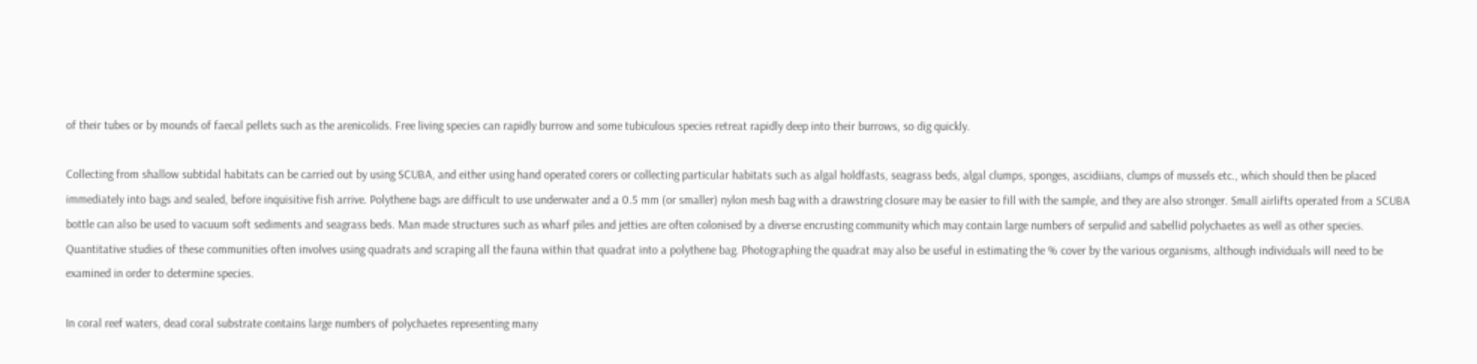of their tubes or by mounds of faecal pellets such as the arenicolids. Free living species can rapidly burrow and some tubiculous species retreat rapidly deep into their burrows, so dig quickly.

Collecting from shallow subtidal habitats can be carried out by using SCUBA, and either using hand operated corers or collecting particular habitats such as algal holdfasts, seagrass beds, algal clumps, sponges, ascidiians, clumps of mussels etc., which should then be placed immediately into bags and sealed, before inquisitive fish arrive. Polythene bags are difficult to use underwater and a 0.5 mm (or smaller) nylon mesh bag with a drawstring closure may be easier to fill with the sample, and they are also stronger. Small airlifts operated from a SCUBA bottle can also be used to vacuum soft sediments and seagrass beds. Man made structures such as wharf piles and jetties are often colonised by a diverse encrusting community which may contain large numbers of serpulid and sabellid polychaetes as well as other species. Quantitative studies of these communities often involves using quadrats and scraping all the fauna within that quadrat into a polythene bag. Photographing the quadrat may also be useful in estimating the % cover by the various organisms, although individuals will need to be examined in order to determine species.

In coral reef waters, dead coral substrate contains large numbers of polychaetes representing many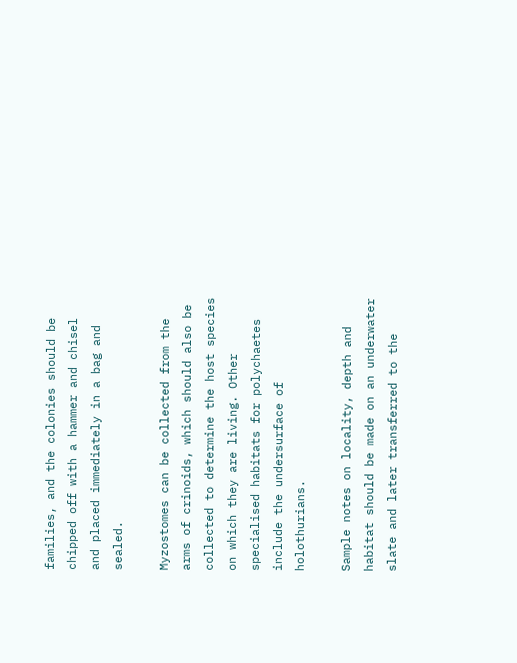families, and the colonies should be chipped off with a hammer and chisel and placed immediately in a bag and sealed.

Myzostomes can be collected from the arms of crinoids, which should also be collected to determine the host species on which they are living. Other specialised habitats for polychaetes include the undersurface of holothurians.

Sample notes on locality, depth and habitat should be made on an underwater slate and later transferred to the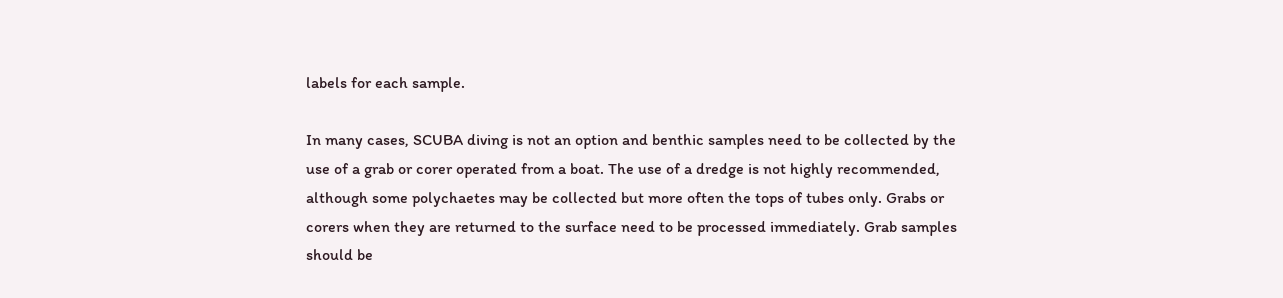labels for each sample.

In many cases, SCUBA diving is not an option and benthic samples need to be collected by the use of a grab or corer operated from a boat. The use of a dredge is not highly recommended, although some polychaetes may be collected but more often the tops of tubes only. Grabs or corers when they are returned to the surface need to be processed immediately. Grab samples should be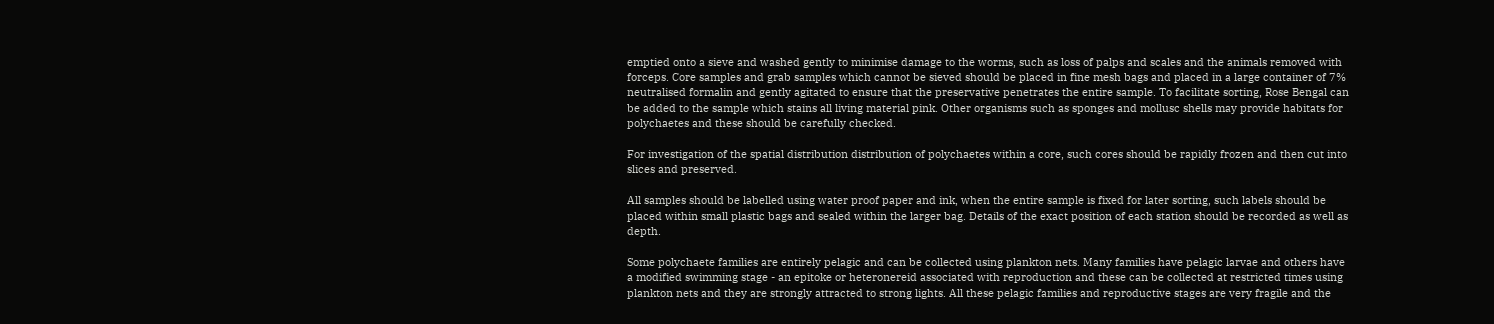emptied onto a sieve and washed gently to minimise damage to the worms, such as loss of palps and scales and the animals removed with forceps. Core samples and grab samples which cannot be sieved should be placed in fine mesh bags and placed in a large container of 7% neutralised formalin and gently agitated to ensure that the preservative penetrates the entire sample. To facilitate sorting, Rose Bengal can be added to the sample which stains all living material pink. Other organisms such as sponges and mollusc shells may provide habitats for polychaetes and these should be carefully checked.

For investigation of the spatial distribution distribution of polychaetes within a core, such cores should be rapidly frozen and then cut into slices and preserved.

All samples should be labelled using water proof paper and ink, when the entire sample is fixed for later sorting, such labels should be placed within small plastic bags and sealed within the larger bag. Details of the exact position of each station should be recorded as well as depth.

Some polychaete families are entirely pelagic and can be collected using plankton nets. Many families have pelagic larvae and others have a modified swimming stage - an epitoke or heteronereid associated with reproduction and these can be collected at restricted times using plankton nets and they are strongly attracted to strong lights. All these pelagic families and reproductive stages are very fragile and the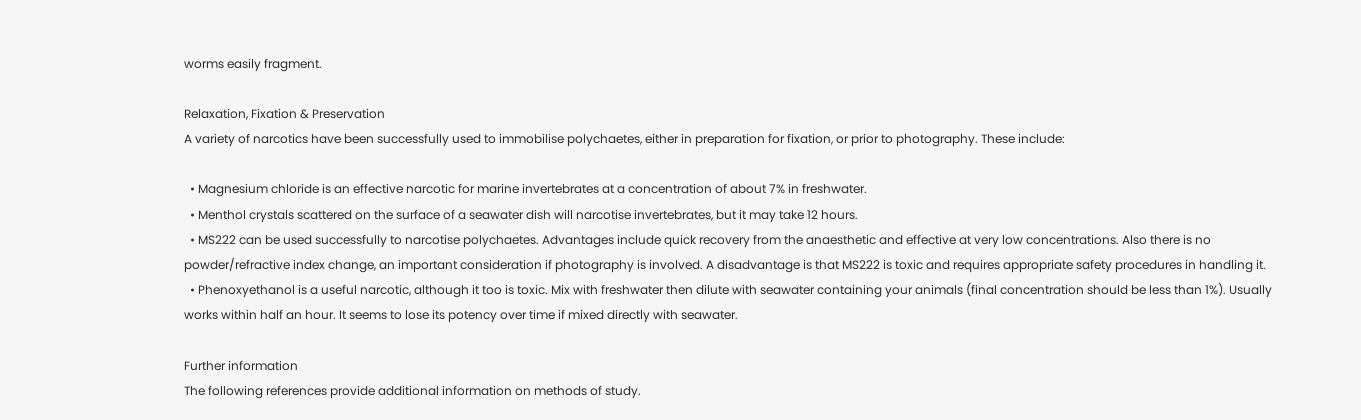worms easily fragment.

Relaxation, Fixation & Preservation
A variety of narcotics have been successfully used to immobilise polychaetes, either in preparation for fixation, or prior to photography. These include:

  • Magnesium chloride is an effective narcotic for marine invertebrates at a concentration of about 7% in freshwater.
  • Menthol crystals scattered on the surface of a seawater dish will narcotise invertebrates, but it may take 12 hours.
  • MS222 can be used successfully to narcotise polychaetes. Advantages include quick recovery from the anaesthetic and effective at very low concentrations. Also there is no powder/refractive index change, an important consideration if photography is involved. A disadvantage is that MS222 is toxic and requires appropriate safety procedures in handling it.
  • Phenoxyethanol is a useful narcotic, although it too is toxic. Mix with freshwater then dilute with seawater containing your animals (final concentration should be less than 1%). Usually works within half an hour. It seems to lose its potency over time if mixed directly with seawater.

Further information
The following references provide additional information on methods of study.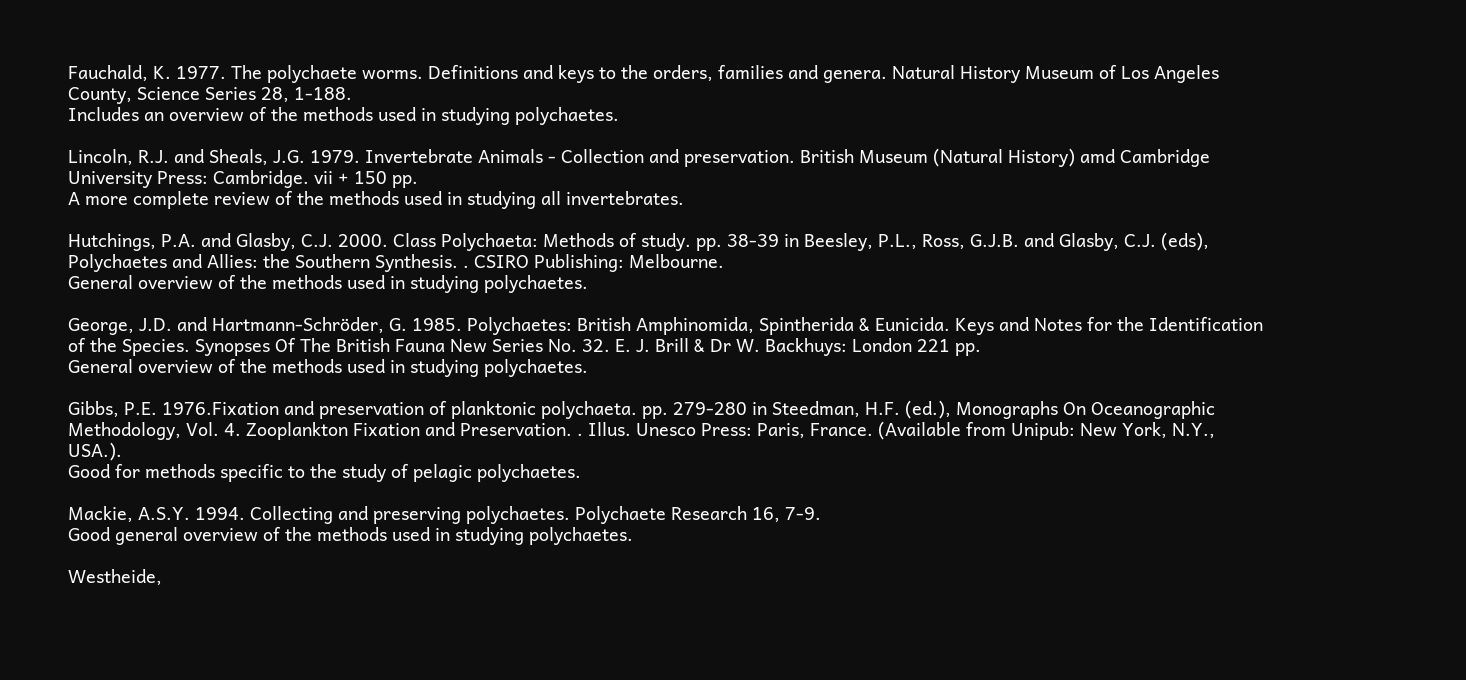Fauchald, K. 1977. The polychaete worms. Definitions and keys to the orders, families and genera. Natural History Museum of Los Angeles County, Science Series 28, 1-188.
Includes an overview of the methods used in studying polychaetes.

Lincoln, R.J. and Sheals, J.G. 1979. Invertebrate Animals - Collection and preservation. British Museum (Natural History) amd Cambridge University Press: Cambridge. vii + 150 pp.
A more complete review of the methods used in studying all invertebrates.

Hutchings, P.A. and Glasby, C.J. 2000. Class Polychaeta: Methods of study. pp. 38-39 in Beesley, P.L., Ross, G.J.B. and Glasby, C.J. (eds), Polychaetes and Allies: the Southern Synthesis. . CSIRO Publishing: Melbourne.
General overview of the methods used in studying polychaetes.

George, J.D. and Hartmann-Schröder, G. 1985. Polychaetes: British Amphinomida, Spintherida & Eunicida. Keys and Notes for the Identification of the Species. Synopses Of The British Fauna New Series No. 32. E. J. Brill & Dr W. Backhuys: London 221 pp.
General overview of the methods used in studying polychaetes.

Gibbs, P.E. 1976.Fixation and preservation of planktonic polychaeta. pp. 279-280 in Steedman, H.F. (ed.), Monographs On Oceanographic Methodology, Vol. 4. Zooplankton Fixation and Preservation. . Illus. Unesco Press: Paris, France. (Available from Unipub: New York, N.Y., USA.).
Good for methods specific to the study of pelagic polychaetes.

Mackie, A.S.Y. 1994. Collecting and preserving polychaetes. Polychaete Research 16, 7-9.
Good general overview of the methods used in studying polychaetes.

Westheide,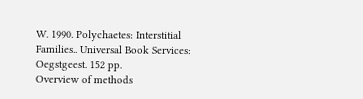W. 1990. Polychaetes: Interstitial Families.. Universal Book Services: Oegstgeest. 152 pp.
Overview of methods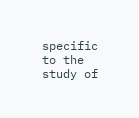specific to the study of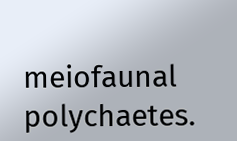meiofaunal polychaetes.